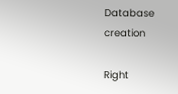Database creation

Right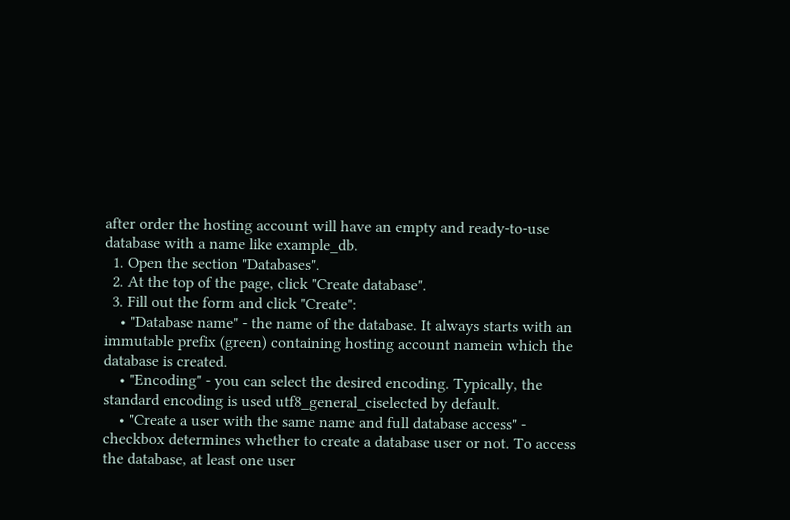after order the hosting account will have an empty and ready-to-use database with a name like example_db.
  1. Open the section "Databases".
  2. At the top of the page, click "Create database".
  3. Fill out the form and click "Create":
    • "Database name" - the name of the database. It always starts with an immutable prefix (green) containing hosting account namein which the database is created.
    • "Encoding" - you can select the desired encoding. Typically, the standard encoding is used utf8_general_ciselected by default.
    • "Create a user with the same name and full database access" - checkbox determines whether to create a database user or not. To access the database, at least one user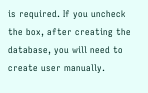is required. If you uncheck the box, after creating the database, you will need to create user manually.